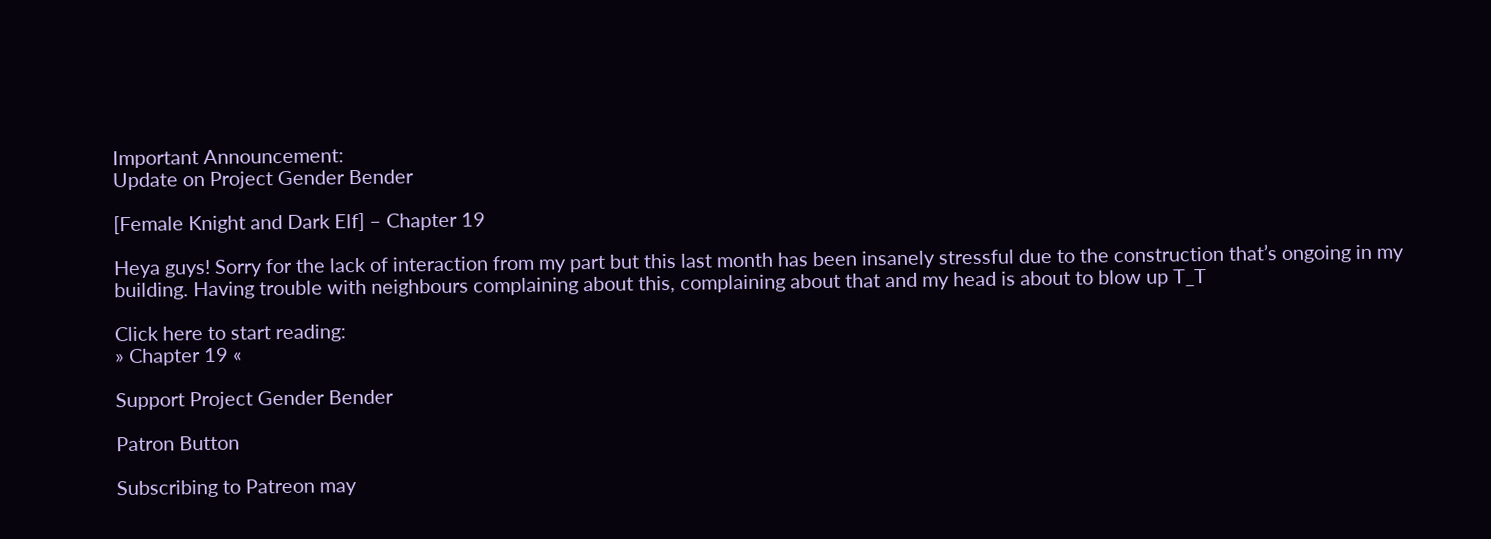Important Announcement:
Update on Project Gender Bender

[Female Knight and Dark Elf] – Chapter 19

Heya guys! Sorry for the lack of interaction from my part but this last month has been insanely stressful due to the construction that’s ongoing in my building. Having trouble with neighbours complaining about this, complaining about that and my head is about to blow up T_T

Click here to start reading:
» Chapter 19 «

Support Project Gender Bender

Patron Button

Subscribing to Patreon may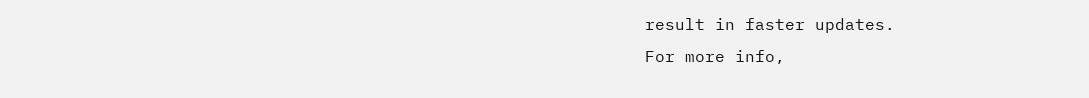result in faster updates.
For more info,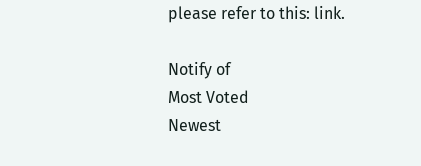please refer to this: link.

Notify of
Most Voted
Newest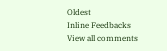Oldest
Inline Feedbacks
View all comments